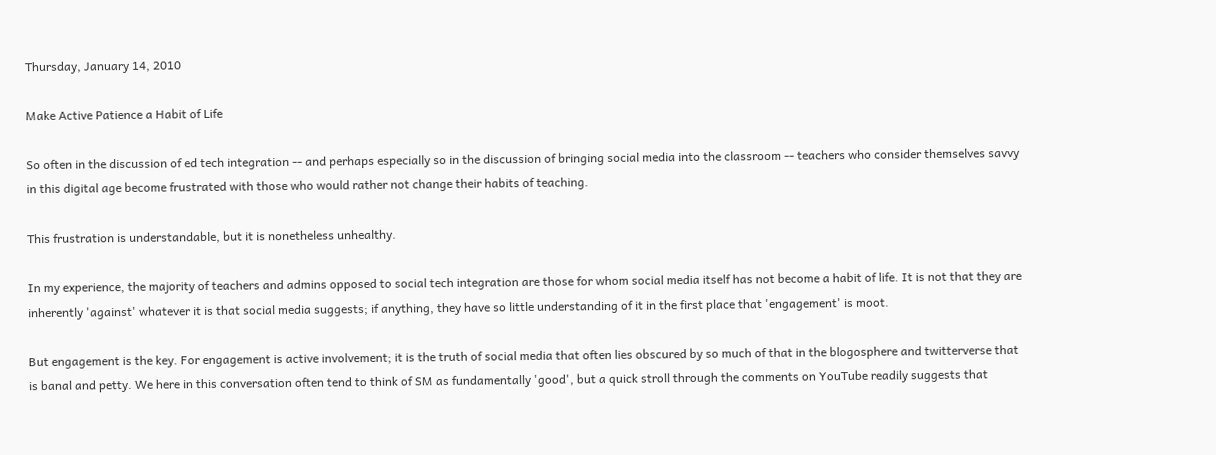Thursday, January 14, 2010

Make Active Patience a Habit of Life

So often in the discussion of ed tech integration -- and perhaps especially so in the discussion of bringing social media into the classroom -- teachers who consider themselves savvy in this digital age become frustrated with those who would rather not change their habits of teaching.

This frustration is understandable, but it is nonetheless unhealthy.

In my experience, the majority of teachers and admins opposed to social tech integration are those for whom social media itself has not become a habit of life. It is not that they are inherently 'against' whatever it is that social media suggests; if anything, they have so little understanding of it in the first place that 'engagement' is moot.

But engagement is the key. For engagement is active involvement; it is the truth of social media that often lies obscured by so much of that in the blogosphere and twitterverse that is banal and petty. We here in this conversation often tend to think of SM as fundamentally 'good', but a quick stroll through the comments on YouTube readily suggests that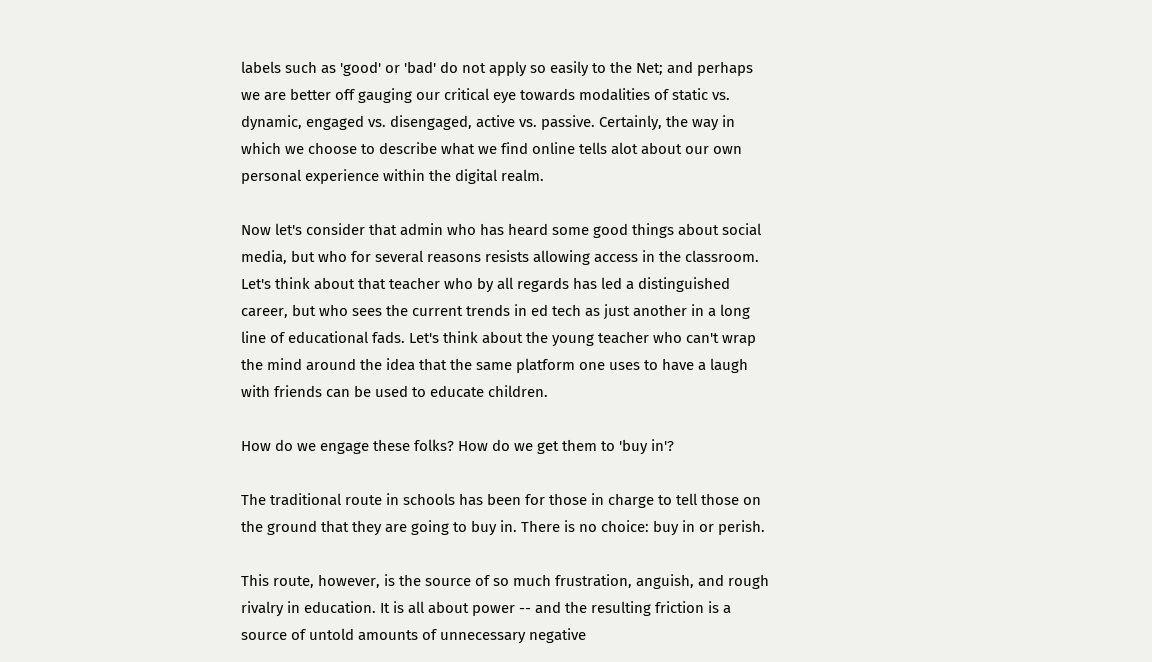labels such as 'good' or 'bad' do not apply so easily to the Net; and perhaps we are better off gauging our critical eye towards modalities of static vs. dynamic, engaged vs. disengaged, active vs. passive. Certainly, the way in which we choose to describe what we find online tells alot about our own personal experience within the digital realm.

Now let's consider that admin who has heard some good things about social media, but who for several reasons resists allowing access in the classroom. Let's think about that teacher who by all regards has led a distinguished career, but who sees the current trends in ed tech as just another in a long line of educational fads. Let's think about the young teacher who can't wrap the mind around the idea that the same platform one uses to have a laugh with friends can be used to educate children.

How do we engage these folks? How do we get them to 'buy in'?

The traditional route in schools has been for those in charge to tell those on the ground that they are going to buy in. There is no choice: buy in or perish.

This route, however, is the source of so much frustration, anguish, and rough rivalry in education. It is all about power -- and the resulting friction is a source of untold amounts of unnecessary negative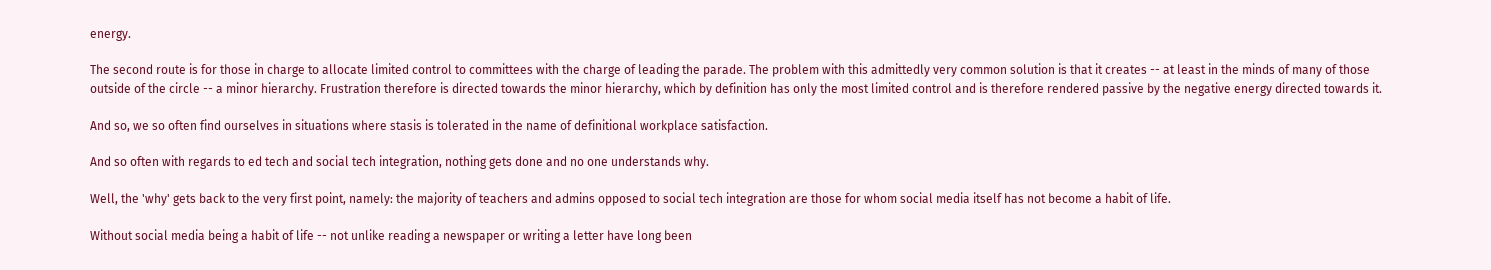energy.

The second route is for those in charge to allocate limited control to committees with the charge of leading the parade. The problem with this admittedly very common solution is that it creates -- at least in the minds of many of those outside of the circle -- a minor hierarchy. Frustration therefore is directed towards the minor hierarchy, which by definition has only the most limited control and is therefore rendered passive by the negative energy directed towards it.

And so, we so often find ourselves in situations where stasis is tolerated in the name of definitional workplace satisfaction.

And so often with regards to ed tech and social tech integration, nothing gets done and no one understands why.

Well, the 'why' gets back to the very first point, namely: the majority of teachers and admins opposed to social tech integration are those for whom social media itself has not become a habit of life.

Without social media being a habit of life -- not unlike reading a newspaper or writing a letter have long been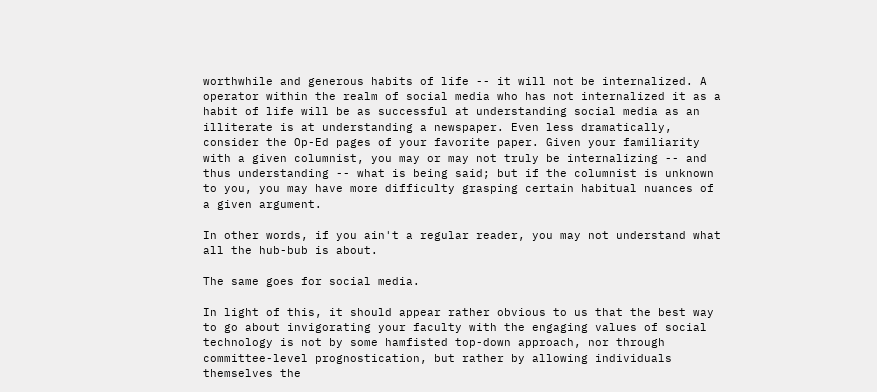worthwhile and generous habits of life -- it will not be internalized. A operator within the realm of social media who has not internalized it as a habit of life will be as successful at understanding social media as an illiterate is at understanding a newspaper. Even less dramatically, consider the Op-Ed pages of your favorite paper. Given your familiarity with a given columnist, you may or may not truly be internalizing -- and thus understanding -- what is being said; but if the columnist is unknown to you, you may have more difficulty grasping certain habitual nuances of a given argument.

In other words, if you ain't a regular reader, you may not understand what all the hub-bub is about.

The same goes for social media.

In light of this, it should appear rather obvious to us that the best way to go about invigorating your faculty with the engaging values of social technology is not by some hamfisted top-down approach, nor through committee-level prognostication, but rather by allowing individuals themselves the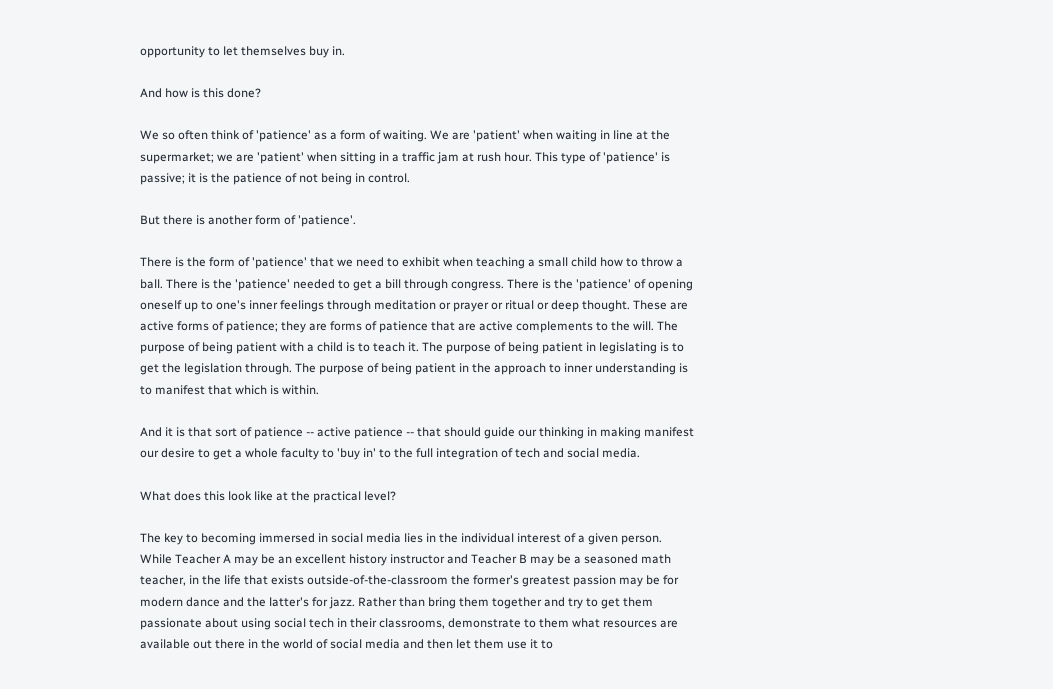opportunity to let themselves buy in.

And how is this done?

We so often think of 'patience' as a form of waiting. We are 'patient' when waiting in line at the supermarket; we are 'patient' when sitting in a traffic jam at rush hour. This type of 'patience' is passive; it is the patience of not being in control.

But there is another form of 'patience'.

There is the form of 'patience' that we need to exhibit when teaching a small child how to throw a ball. There is the 'patience' needed to get a bill through congress. There is the 'patience' of opening oneself up to one's inner feelings through meditation or prayer or ritual or deep thought. These are active forms of patience; they are forms of patience that are active complements to the will. The purpose of being patient with a child is to teach it. The purpose of being patient in legislating is to get the legislation through. The purpose of being patient in the approach to inner understanding is to manifest that which is within.

And it is that sort of patience -- active patience -- that should guide our thinking in making manifest our desire to get a whole faculty to 'buy in' to the full integration of tech and social media.

What does this look like at the practical level?

The key to becoming immersed in social media lies in the individual interest of a given person. While Teacher A may be an excellent history instructor and Teacher B may be a seasoned math teacher, in the life that exists outside-of-the-classroom the former's greatest passion may be for modern dance and the latter's for jazz. Rather than bring them together and try to get them passionate about using social tech in their classrooms, demonstrate to them what resources are available out there in the world of social media and then let them use it to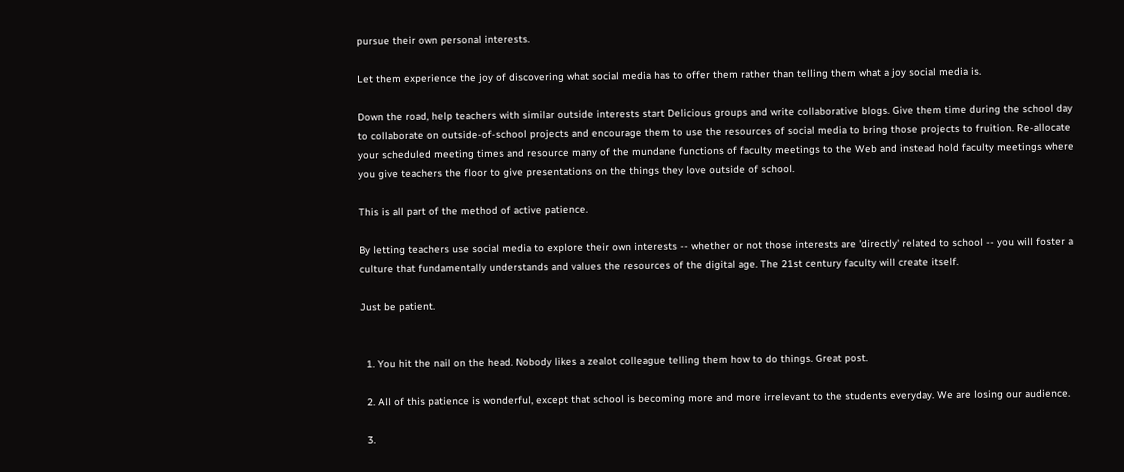pursue their own personal interests.

Let them experience the joy of discovering what social media has to offer them rather than telling them what a joy social media is.

Down the road, help teachers with similar outside interests start Delicious groups and write collaborative blogs. Give them time during the school day to collaborate on outside-of-school projects and encourage them to use the resources of social media to bring those projects to fruition. Re-allocate your scheduled meeting times and resource many of the mundane functions of faculty meetings to the Web and instead hold faculty meetings where you give teachers the floor to give presentations on the things they love outside of school.

This is all part of the method of active patience.

By letting teachers use social media to explore their own interests -- whether or not those interests are 'directly' related to school -- you will foster a culture that fundamentally understands and values the resources of the digital age. The 21st century faculty will create itself.

Just be patient.


  1. You hit the nail on the head. Nobody likes a zealot colleague telling them how to do things. Great post.

  2. All of this patience is wonderful, except that school is becoming more and more irrelevant to the students everyday. We are losing our audience.

  3.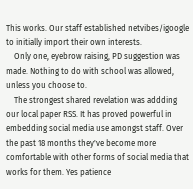This works. Our staff established netvibes/igoogle to initially import their own interests.
    Only one, eyebrow raising, PD suggestion was made. Nothing to do with school was allowed, unless you choose to.
    The strongest shared revelation was addding our local paper RSS. It has proved powerful in embedding social media use amongst staff. Over the past 18 months they've become more comfortable with other forms of social media that works for them. Yes patience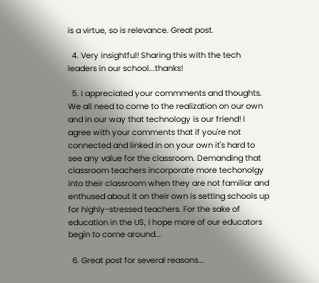is a virtue, so is relevance. Great post.

  4. Very insightful! Sharing this with the tech leaders in our school...thanks!

  5. I appreciated your commments and thoughts. We all need to come to the realization on our own and in our way that technology is our friend! I agree with your comments that if you're not connected and linked in on your own it's hard to see any value for the classroom. Demanding that classroom teachers incorporate more techonolgy into their classroom when they are not familiar and enthused about it on their own is setting schools up for highly-stressed teachers. For the sake of education in the US, I hope more of our educators begin to come around...

  6. Great post for several reasons...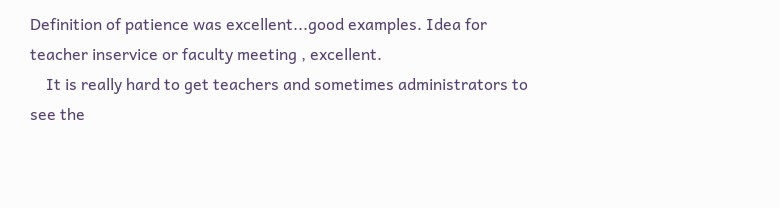Definition of patience was excellent...good examples. Idea for teacher inservice or faculty meeting , excellent.
    It is really hard to get teachers and sometimes administrators to see the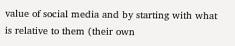value of social media and by starting with what is relative to them (their own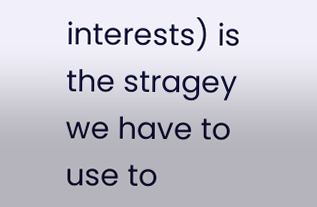interests) is the stragey we have to use to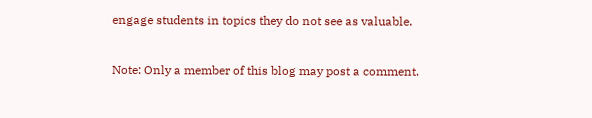engage students in topics they do not see as valuable.


Note: Only a member of this blog may post a comment.